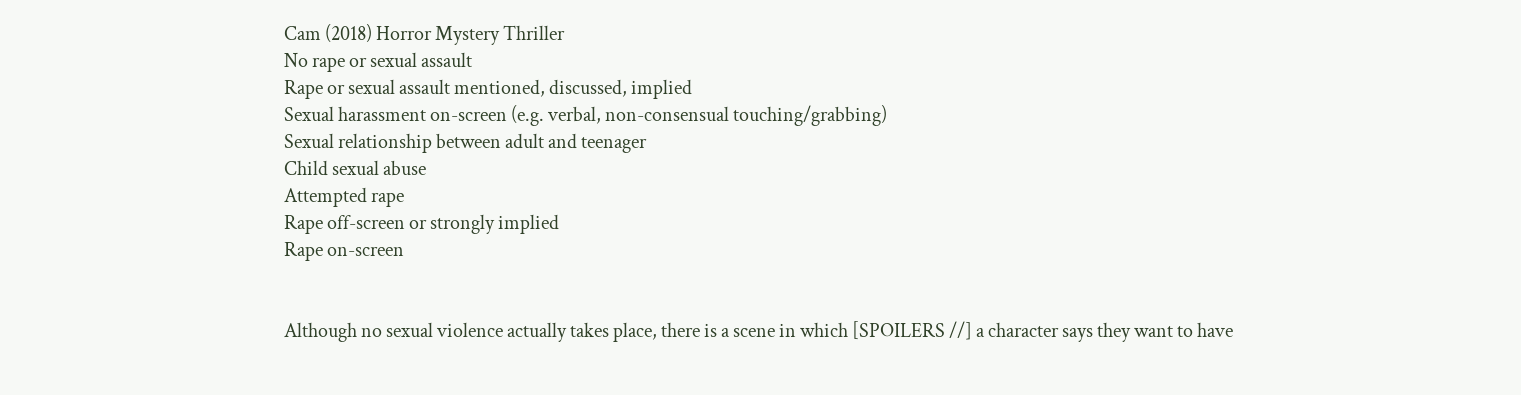Cam (2018) Horror Mystery Thriller
No rape or sexual assault
Rape or sexual assault mentioned, discussed, implied
Sexual harassment on-screen (e.g. verbal, non-consensual touching/grabbing)
Sexual relationship between adult and teenager
Child sexual abuse
Attempted rape
Rape off-screen or strongly implied
Rape on-screen


Although no sexual violence actually takes place, there is a scene in which [SPOILERS //] a character says they want to have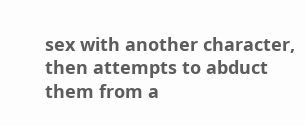sex with another character, then attempts to abduct them from a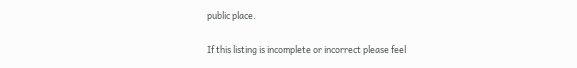public place.

If this listing is incomplete or incorrect please feel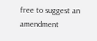free to suggest an amendment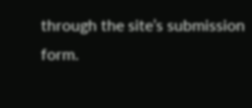through the site’s submission form.